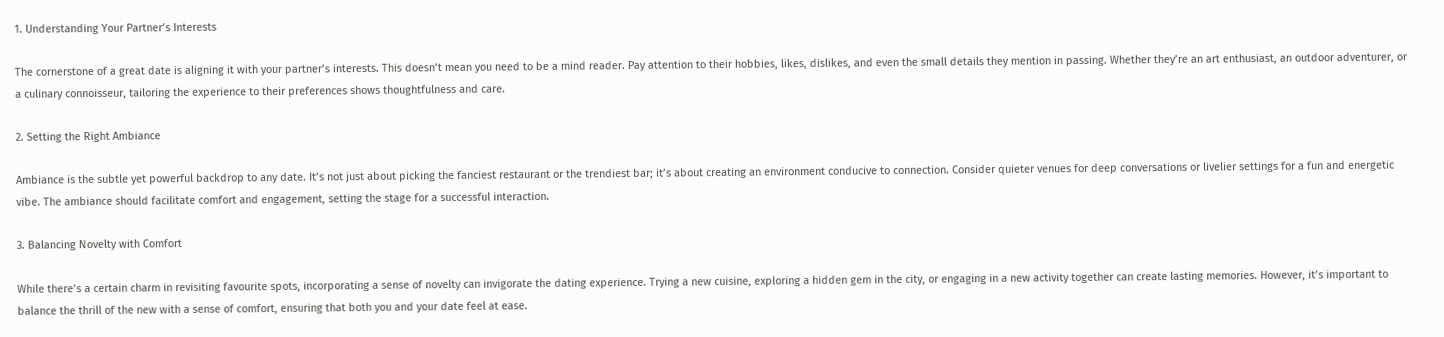1. Understanding Your Partner’s Interests

The cornerstone of a great date is aligning it with your partner’s interests. This doesn’t mean you need to be a mind reader. Pay attention to their hobbies, likes, dislikes, and even the small details they mention in passing. Whether they’re an art enthusiast, an outdoor adventurer, or a culinary connoisseur, tailoring the experience to their preferences shows thoughtfulness and care.

2. Setting the Right Ambiance

Ambiance is the subtle yet powerful backdrop to any date. It’s not just about picking the fanciest restaurant or the trendiest bar; it’s about creating an environment conducive to connection. Consider quieter venues for deep conversations or livelier settings for a fun and energetic vibe. The ambiance should facilitate comfort and engagement, setting the stage for a successful interaction.

3. Balancing Novelty with Comfort

While there’s a certain charm in revisiting favourite spots, incorporating a sense of novelty can invigorate the dating experience. Trying a new cuisine, exploring a hidden gem in the city, or engaging in a new activity together can create lasting memories. However, it’s important to balance the thrill of the new with a sense of comfort, ensuring that both you and your date feel at ease.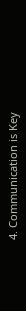4. Communication is Key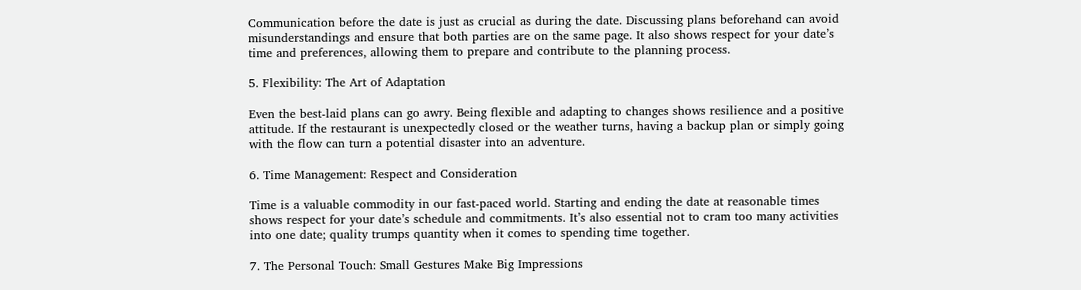Communication before the date is just as crucial as during the date. Discussing plans beforehand can avoid misunderstandings and ensure that both parties are on the same page. It also shows respect for your date’s time and preferences, allowing them to prepare and contribute to the planning process.

5. Flexibility: The Art of Adaptation

Even the best-laid plans can go awry. Being flexible and adapting to changes shows resilience and a positive attitude. If the restaurant is unexpectedly closed or the weather turns, having a backup plan or simply going with the flow can turn a potential disaster into an adventure.

6. Time Management: Respect and Consideration

Time is a valuable commodity in our fast-paced world. Starting and ending the date at reasonable times shows respect for your date’s schedule and commitments. It’s also essential not to cram too many activities into one date; quality trumps quantity when it comes to spending time together.

7. The Personal Touch: Small Gestures Make Big Impressions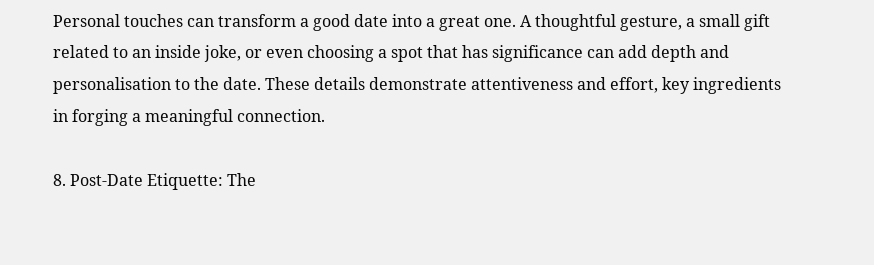Personal touches can transform a good date into a great one. A thoughtful gesture, a small gift related to an inside joke, or even choosing a spot that has significance can add depth and personalisation to the date. These details demonstrate attentiveness and effort, key ingredients in forging a meaningful connection.

8. Post-Date Etiquette: The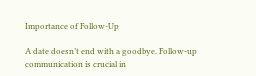Importance of Follow-Up

A date doesn’t end with a goodbye. Follow-up communication is crucial in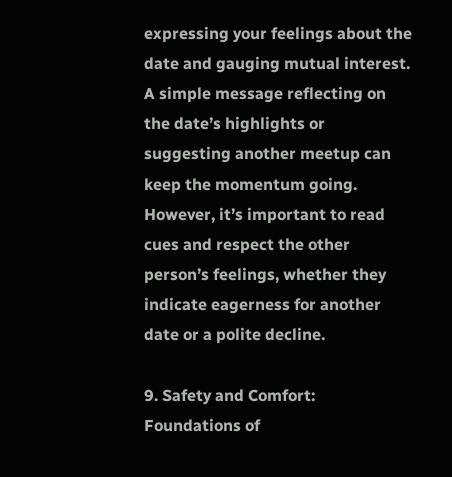expressing your feelings about the date and gauging mutual interest. A simple message reflecting on the date’s highlights or suggesting another meetup can keep the momentum going. However, it’s important to read cues and respect the other person’s feelings, whether they indicate eagerness for another date or a polite decline.

9. Safety and Comfort: Foundations of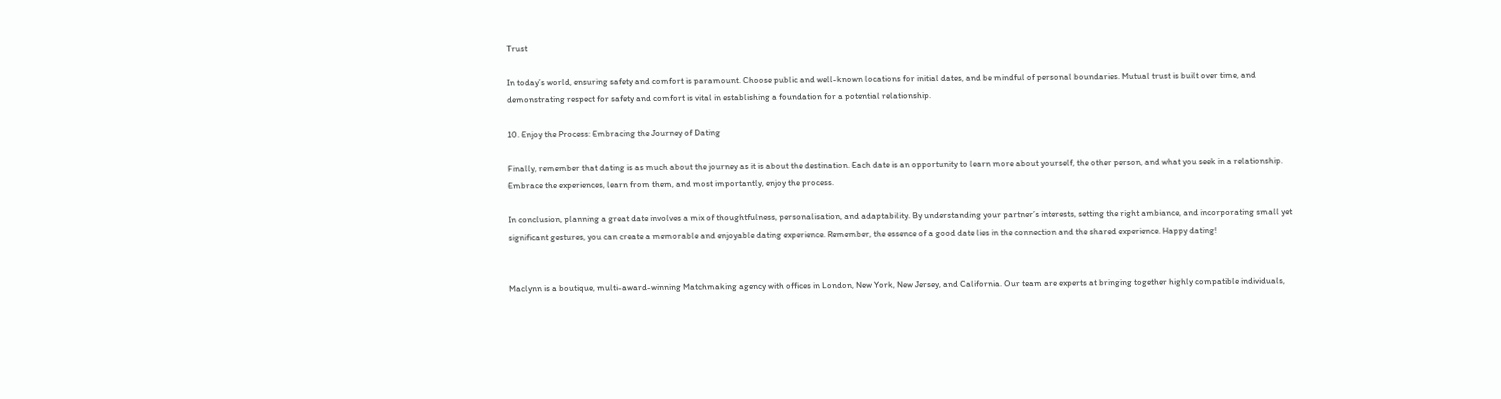Trust

In today’s world, ensuring safety and comfort is paramount. Choose public and well-known locations for initial dates, and be mindful of personal boundaries. Mutual trust is built over time, and demonstrating respect for safety and comfort is vital in establishing a foundation for a potential relationship.

10. Enjoy the Process: Embracing the Journey of Dating

Finally, remember that dating is as much about the journey as it is about the destination. Each date is an opportunity to learn more about yourself, the other person, and what you seek in a relationship. Embrace the experiences, learn from them, and most importantly, enjoy the process.

In conclusion, planning a great date involves a mix of thoughtfulness, personalisation, and adaptability. By understanding your partner’s interests, setting the right ambiance, and incorporating small yet significant gestures, you can create a memorable and enjoyable dating experience. Remember, the essence of a good date lies in the connection and the shared experience. Happy dating!


Maclynn is a boutique, multi-award-winning Matchmaking agency with offices in London, New York, New Jersey, and California. Our team are experts at bringing together highly compatible individuals,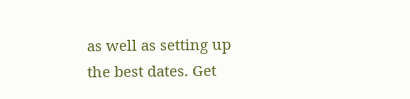as well as setting up the best dates. Get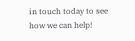in touch today to see how we can help!